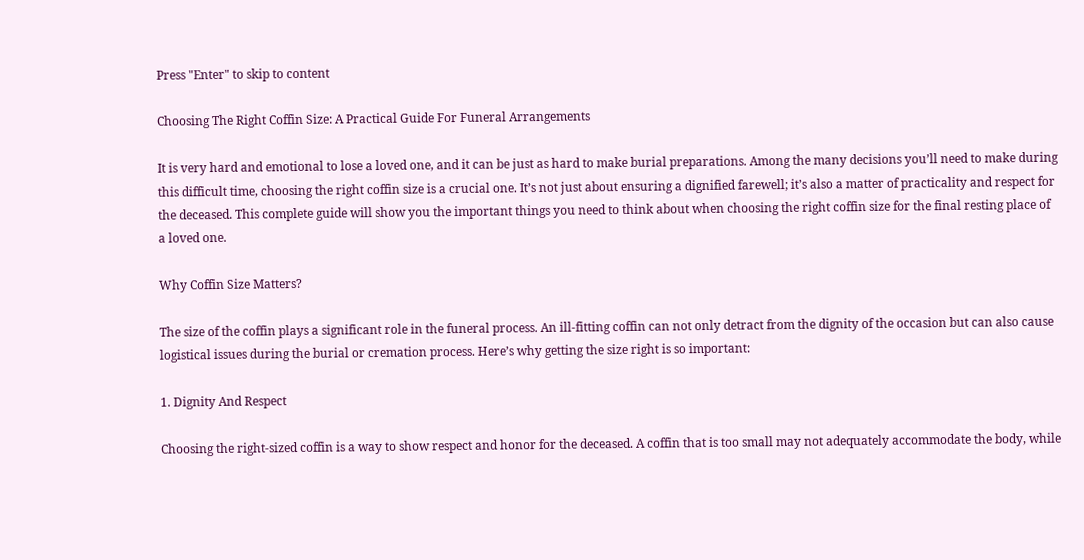Press "Enter" to skip to content

Choosing The Right Coffin Size: A Practical Guide For Funeral Arrangements

It is very hard and emotional to lose a loved one, and it can be just as hard to make burial preparations. Among the many decisions you’ll need to make during this difficult time, choosing the right coffin size is a crucial one. It’s not just about ensuring a dignified farewell; it’s also a matter of practicality and respect for the deceased. This complete guide will show you the important things you need to think about when choosing the right coffin size for the final resting place of a loved one.

Why Coffin Size Matters?

The size of the coffin plays a significant role in the funeral process. An ill-fitting coffin can not only detract from the dignity of the occasion but can also cause logistical issues during the burial or cremation process. Here’s why getting the size right is so important:

1. Dignity And Respect

Choosing the right-sized coffin is a way to show respect and honor for the deceased. A coffin that is too small may not adequately accommodate the body, while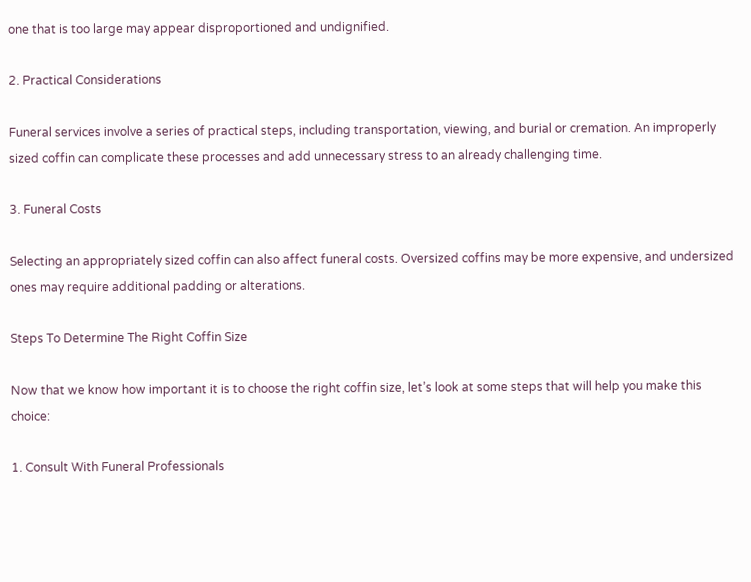one that is too large may appear disproportioned and undignified.

2. Practical Considerations

Funeral services involve a series of practical steps, including transportation, viewing, and burial or cremation. An improperly sized coffin can complicate these processes and add unnecessary stress to an already challenging time.

3. Funeral Costs

Selecting an appropriately sized coffin can also affect funeral costs. Oversized coffins may be more expensive, and undersized ones may require additional padding or alterations.

Steps To Determine The Right Coffin Size

Now that we know how important it is to choose the right coffin size, let’s look at some steps that will help you make this choice:

1. Consult With Funeral Professionals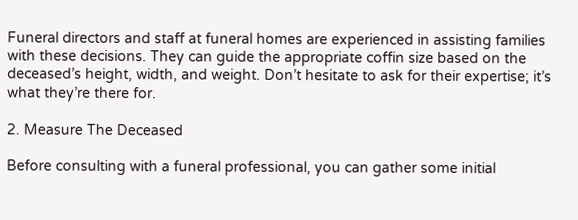Funeral directors and staff at funeral homes are experienced in assisting families with these decisions. They can guide the appropriate coffin size based on the deceased’s height, width, and weight. Don’t hesitate to ask for their expertise; it’s what they’re there for.

2. Measure The Deceased

Before consulting with a funeral professional, you can gather some initial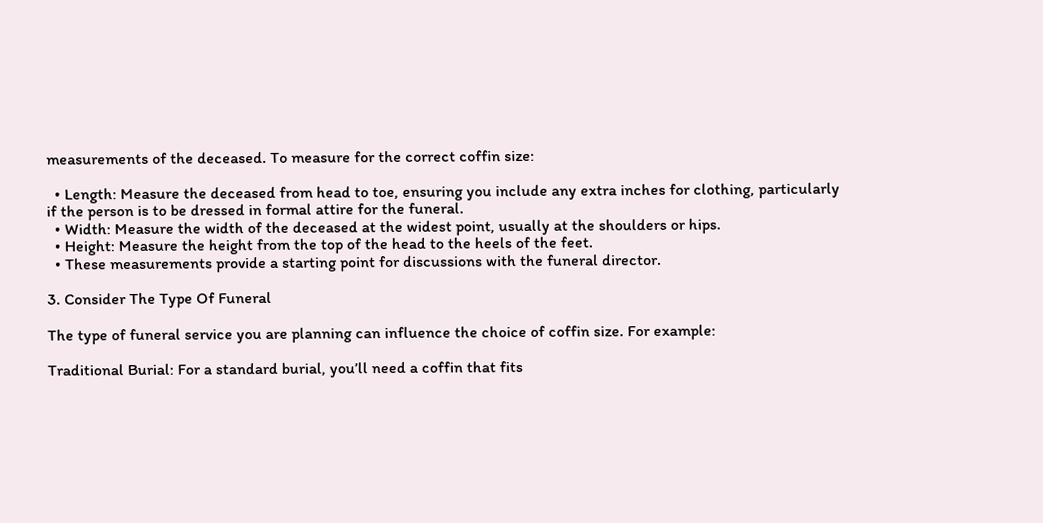measurements of the deceased. To measure for the correct coffin size:

  • Length: Measure the deceased from head to toe, ensuring you include any extra inches for clothing, particularly if the person is to be dressed in formal attire for the funeral.
  • Width: Measure the width of the deceased at the widest point, usually at the shoulders or hips.
  • Height: Measure the height from the top of the head to the heels of the feet.
  • These measurements provide a starting point for discussions with the funeral director.

3. Consider The Type Of Funeral

The type of funeral service you are planning can influence the choice of coffin size. For example:

Traditional Burial: For a standard burial, you’ll need a coffin that fits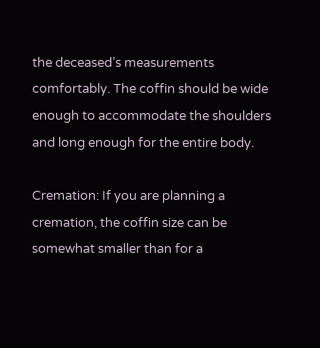the deceased’s measurements comfortably. The coffin should be wide enough to accommodate the shoulders and long enough for the entire body.

Cremation: If you are planning a cremation, the coffin size can be somewhat smaller than for a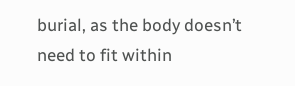burial, as the body doesn’t need to fit within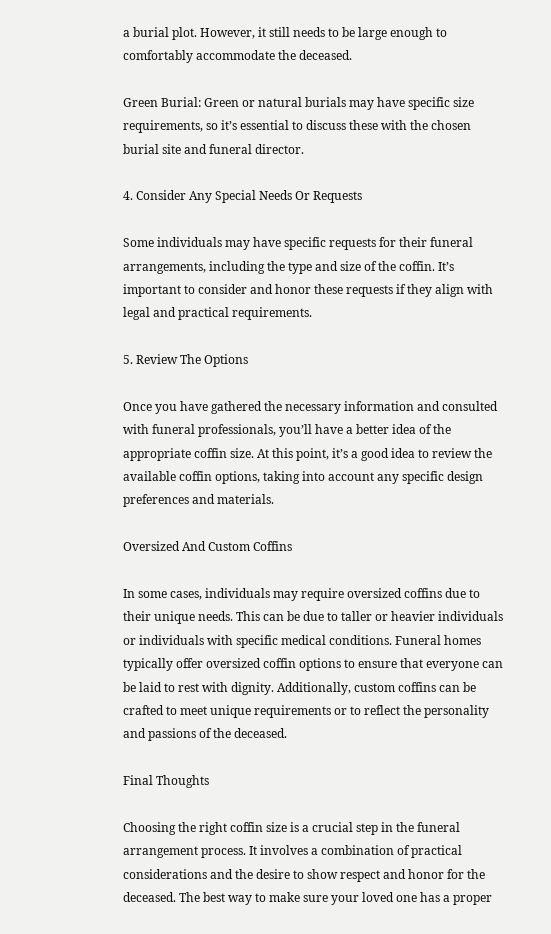a burial plot. However, it still needs to be large enough to comfortably accommodate the deceased.

Green Burial: Green or natural burials may have specific size requirements, so it’s essential to discuss these with the chosen burial site and funeral director.

4. Consider Any Special Needs Or Requests

Some individuals may have specific requests for their funeral arrangements, including the type and size of the coffin. It’s important to consider and honor these requests if they align with legal and practical requirements.

5. Review The Options

Once you have gathered the necessary information and consulted with funeral professionals, you’ll have a better idea of the appropriate coffin size. At this point, it’s a good idea to review the available coffin options, taking into account any specific design preferences and materials.

Oversized And Custom Coffins

In some cases, individuals may require oversized coffins due to their unique needs. This can be due to taller or heavier individuals or individuals with specific medical conditions. Funeral homes typically offer oversized coffin options to ensure that everyone can be laid to rest with dignity. Additionally, custom coffins can be crafted to meet unique requirements or to reflect the personality and passions of the deceased.

Final Thoughts

Choosing the right coffin size is a crucial step in the funeral arrangement process. It involves a combination of practical considerations and the desire to show respect and honor for the deceased. The best way to make sure your loved one has a proper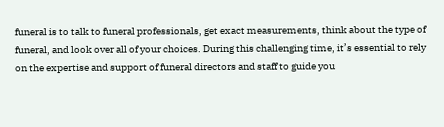funeral is to talk to funeral professionals, get exact measurements, think about the type of funeral, and look over all of your choices. During this challenging time, it’s essential to rely on the expertise and support of funeral directors and staff to guide you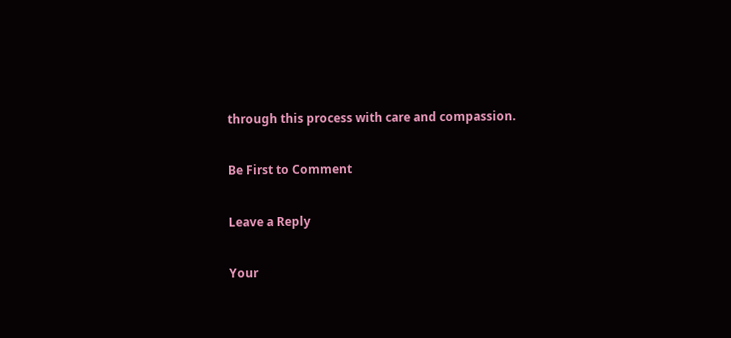through this process with care and compassion.

Be First to Comment

Leave a Reply

Your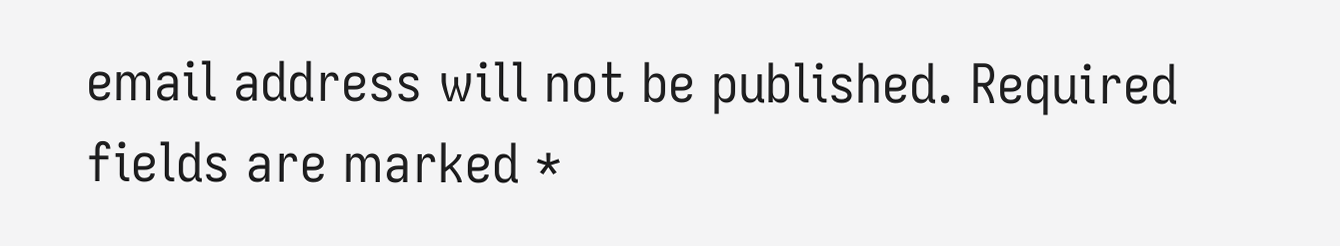email address will not be published. Required fields are marked *